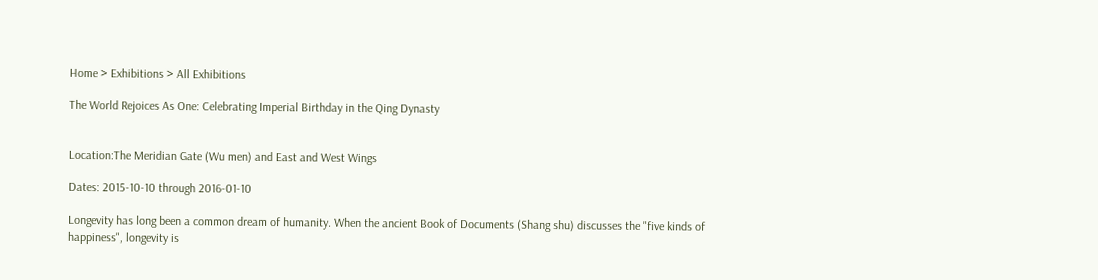Home > Exhibitions > All Exhibitions

The World Rejoices As One: Celebrating Imperial Birthday in the Qing Dynasty


Location:The Meridian Gate (Wu men) and East and West Wings

Dates: 2015-10-10 through 2016-01-10

Longevity has long been a common dream of humanity. When the ancient Book of Documents (Shang shu) discusses the "five kinds of happiness", longevity is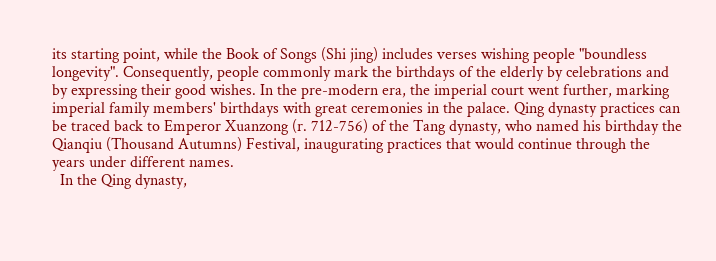its starting point, while the Book of Songs (Shi jing) includes verses wishing people "boundless longevity". Consequently, people commonly mark the birthdays of the elderly by celebrations and by expressing their good wishes. In the pre-modern era, the imperial court went further, marking imperial family members' birthdays with great ceremonies in the palace. Qing dynasty practices can be traced back to Emperor Xuanzong (r. 712-756) of the Tang dynasty, who named his birthday the Qianqiu (Thousand Autumns) Festival, inaugurating practices that would continue through the years under different names.
  In the Qing dynasty,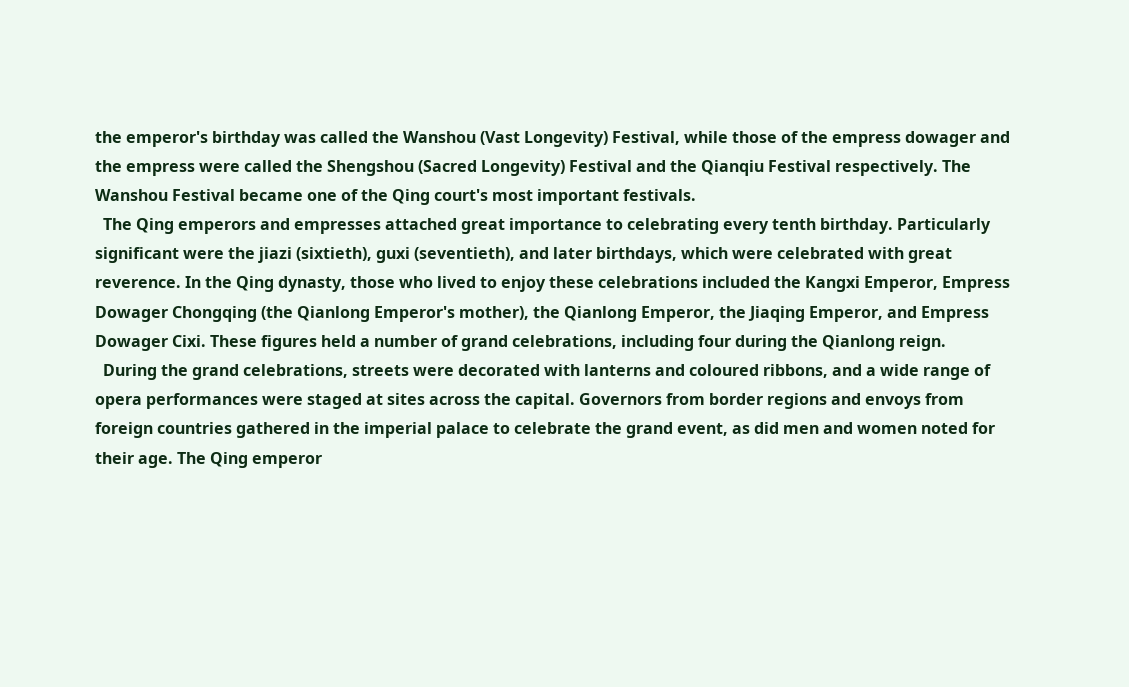the emperor's birthday was called the Wanshou (Vast Longevity) Festival, while those of the empress dowager and the empress were called the Shengshou (Sacred Longevity) Festival and the Qianqiu Festival respectively. The Wanshou Festival became one of the Qing court's most important festivals.
  The Qing emperors and empresses attached great importance to celebrating every tenth birthday. Particularly significant were the jiazi (sixtieth), guxi (seventieth), and later birthdays, which were celebrated with great reverence. In the Qing dynasty, those who lived to enjoy these celebrations included the Kangxi Emperor, Empress Dowager Chongqing (the Qianlong Emperor's mother), the Qianlong Emperor, the Jiaqing Emperor, and Empress Dowager Cixi. These figures held a number of grand celebrations, including four during the Qianlong reign.
  During the grand celebrations, streets were decorated with lanterns and coloured ribbons, and a wide range of opera performances were staged at sites across the capital. Governors from border regions and envoys from foreign countries gathered in the imperial palace to celebrate the grand event, as did men and women noted for their age. The Qing emperor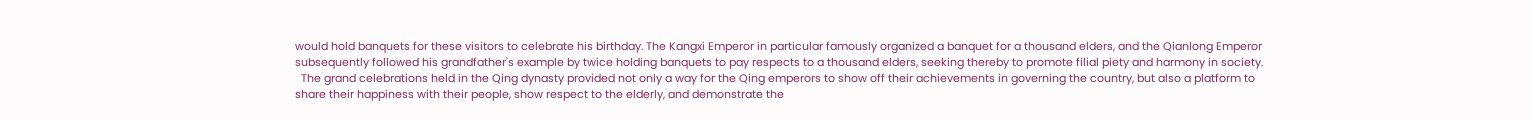would hold banquets for these visitors to celebrate his birthday. The Kangxi Emperor in particular famously organized a banquet for a thousand elders, and the Qianlong Emperor subsequently followed his grandfather's example by twice holding banquets to pay respects to a thousand elders, seeking thereby to promote filial piety and harmony in society.
  The grand celebrations held in the Qing dynasty provided not only a way for the Qing emperors to show off their achievements in governing the country, but also a platform to share their happiness with their people, show respect to the elderly, and demonstrate the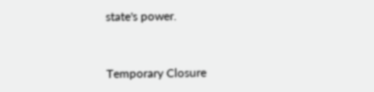state's power.


Temporary Closure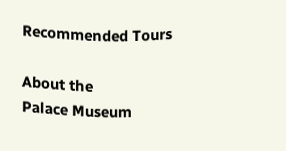Recommended Tours

About the
Palace Museum